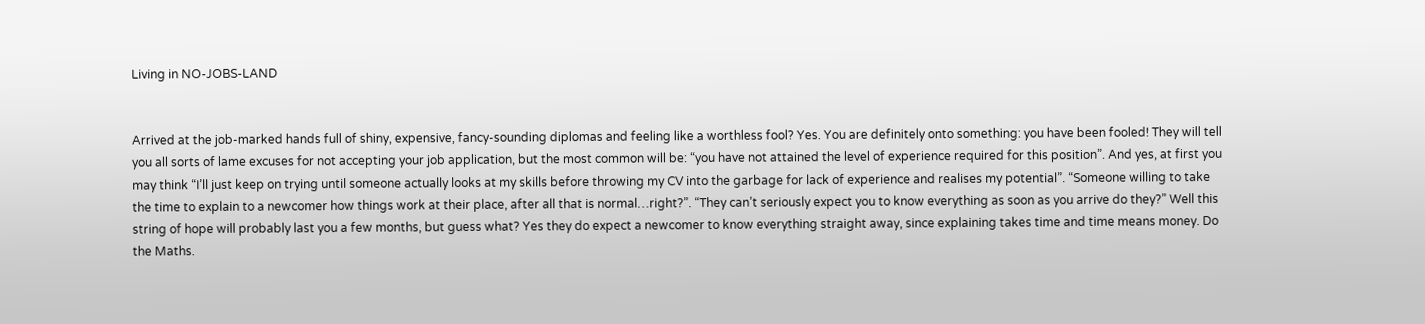Living in NO-JOBS-LAND


Arrived at the job-marked hands full of shiny, expensive, fancy-sounding diplomas and feeling like a worthless fool? Yes. You are definitely onto something: you have been fooled! They will tell you all sorts of lame excuses for not accepting your job application, but the most common will be: “you have not attained the level of experience required for this position”. And yes, at first you may think “I’ll just keep on trying until someone actually looks at my skills before throwing my CV into the garbage for lack of experience and realises my potential”. “Someone willing to take the time to explain to a newcomer how things work at their place, after all that is normal…right?”. “They can’t seriously expect you to know everything as soon as you arrive do they?” Well this string of hope will probably last you a few months, but guess what? Yes they do expect a newcomer to know everything straight away, since explaining takes time and time means money. Do the Maths.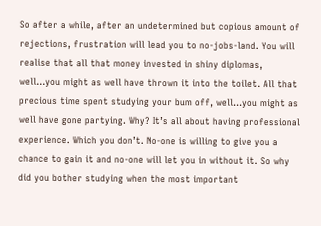So after a while, after an undetermined but copious amount of rejections, frustration will lead you to no-jobs-land. You will realise that all that money invested in shiny diplomas, well…you might as well have thrown it into the toilet. All that precious time spent studying your bum off, well…you might as well have gone partying. Why? It’s all about having professional experience. Which you don’t. No-one is willing to give you a chance to gain it and no-one will let you in without it. So why did you bother studying when the most important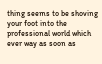thing seems to be shoving your foot into the professional world which ever way as soon as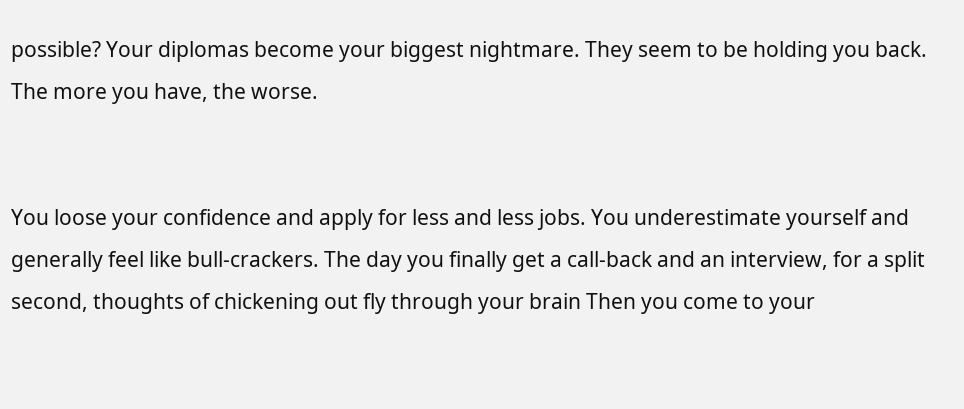possible? Your diplomas become your biggest nightmare. They seem to be holding you back. The more you have, the worse.


You loose your confidence and apply for less and less jobs. You underestimate yourself and generally feel like bull-crackers. The day you finally get a call-back and an interview, for a split second, thoughts of chickening out fly through your brain Then you come to your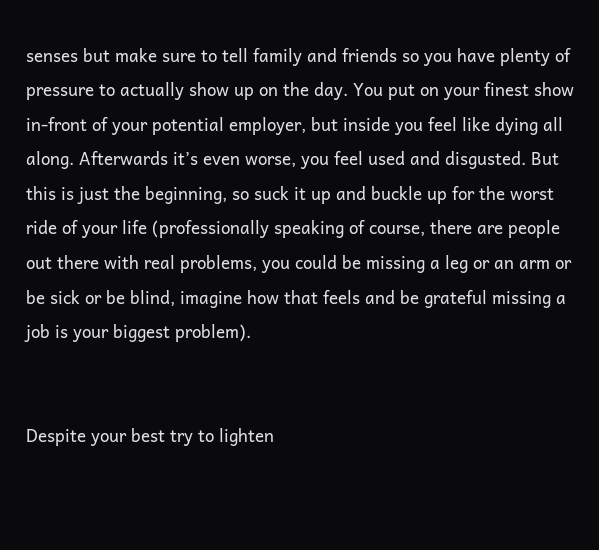senses but make sure to tell family and friends so you have plenty of pressure to actually show up on the day. You put on your finest show in-front of your potential employer, but inside you feel like dying all along. Afterwards it’s even worse, you feel used and disgusted. But this is just the beginning, so suck it up and buckle up for the worst ride of your life (professionally speaking of course, there are people out there with real problems, you could be missing a leg or an arm or be sick or be blind, imagine how that feels and be grateful missing a job is your biggest problem).


Despite your best try to lighten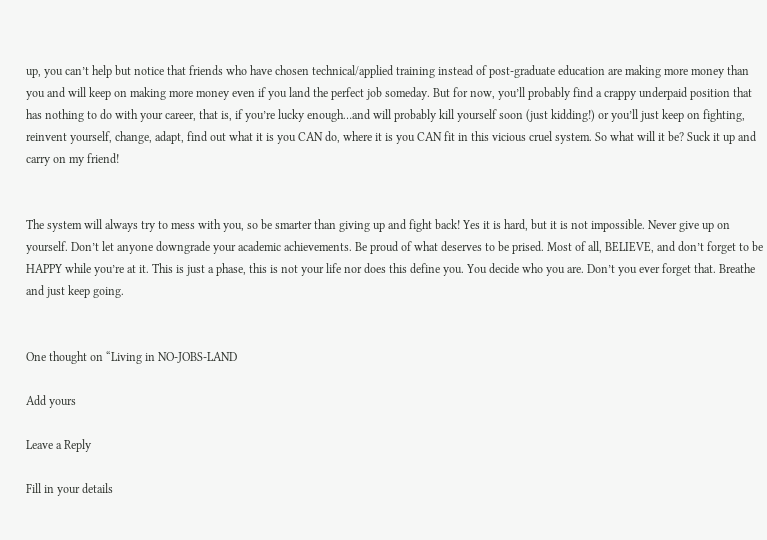up, you can’t help but notice that friends who have chosen technical/applied training instead of post-graduate education are making more money than you and will keep on making more money even if you land the perfect job someday. But for now, you’ll probably find a crappy underpaid position that has nothing to do with your career, that is, if you’re lucky enough…and will probably kill yourself soon (just kidding!) or you’ll just keep on fighting, reinvent yourself, change, adapt, find out what it is you CAN do, where it is you CAN fit in this vicious cruel system. So what will it be? Suck it up and carry on my friend!


The system will always try to mess with you, so be smarter than giving up and fight back! Yes it is hard, but it is not impossible. Never give up on yourself. Don’t let anyone downgrade your academic achievements. Be proud of what deserves to be prised. Most of all, BELIEVE, and don’t forget to be HAPPY while you’re at it. This is just a phase, this is not your life nor does this define you. You decide who you are. Don’t you ever forget that. Breathe and just keep going.


One thought on “Living in NO-JOBS-LAND

Add yours

Leave a Reply

Fill in your details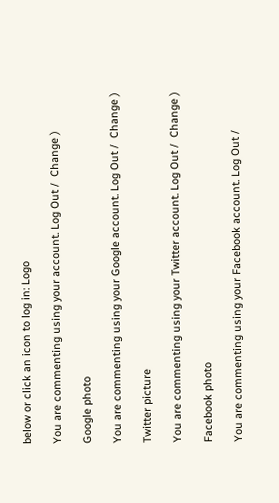below or click an icon to log in: Logo

You are commenting using your account. Log Out /  Change )

Google photo

You are commenting using your Google account. Log Out /  Change )

Twitter picture

You are commenting using your Twitter account. Log Out /  Change )

Facebook photo

You are commenting using your Facebook account. Log Out /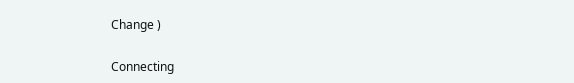Change )

Connecting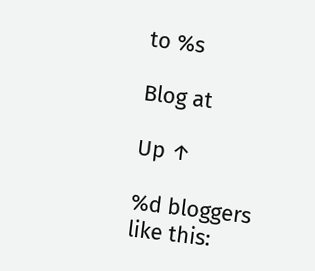to %s

Blog at

Up ↑

%d bloggers like this: